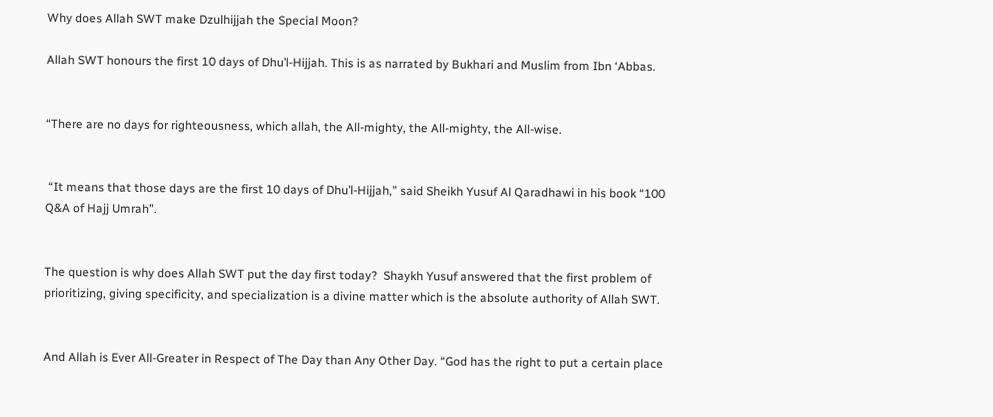Why does Allah SWT make Dzulhijjah the Special Moon?

Allah SWT honours the first 10 days of Dhu’l-Hijjah. This is as narrated by Bukhari and Muslim from Ibn ‘Abbas.


“There are no days for righteousness, which allah, the All-mighty, the All-mighty, the All-wise.


 “It means that those days are the first 10 days of Dhu’l-Hijjah,” said Sheikh Yusuf Al Qaradhawi in his book “100 Q&A of Hajj Umrah”.


The question is why does Allah SWT put the day first today?  Shaykh Yusuf answered that the first problem of prioritizing, giving specificity, and specialization is a divine matter which is the absolute authority of Allah SWT.


And Allah is Ever All-Greater in Respect of The Day than Any Other Day. “God has the right to put a certain place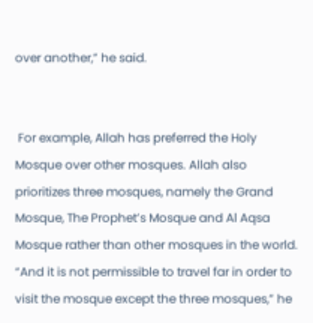over another,” he said.


 For example, Allah has preferred the Holy Mosque over other mosques. Allah also prioritizes three mosques, namely the Grand Mosque, The Prophet’s Mosque and Al Aqsa Mosque rather than other mosques in the world. “And it is not permissible to travel far in order to visit the mosque except the three mosques,” he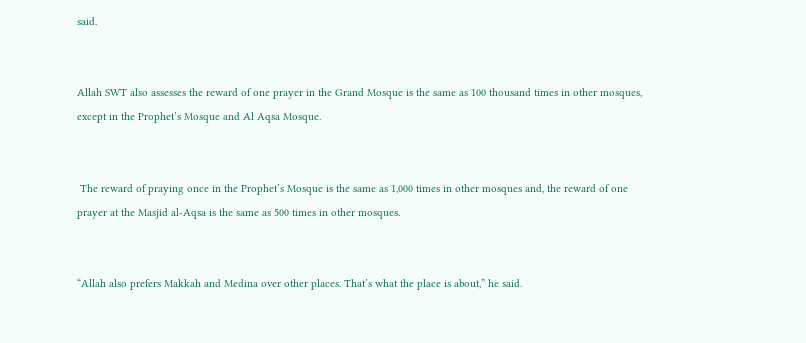said.


Allah SWT also assesses the reward of one prayer in the Grand Mosque is the same as 100 thousand times in other mosques, except in the Prophet’s Mosque and Al Aqsa Mosque.


 The reward of praying once in the Prophet’s Mosque is the same as 1,000 times in other mosques and, the reward of one prayer at the Masjid al-Aqsa is the same as 500 times in other mosques.


“Allah also prefers Makkah and Medina over other places. That’s what the place is about,” he said.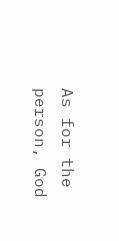As for the person, God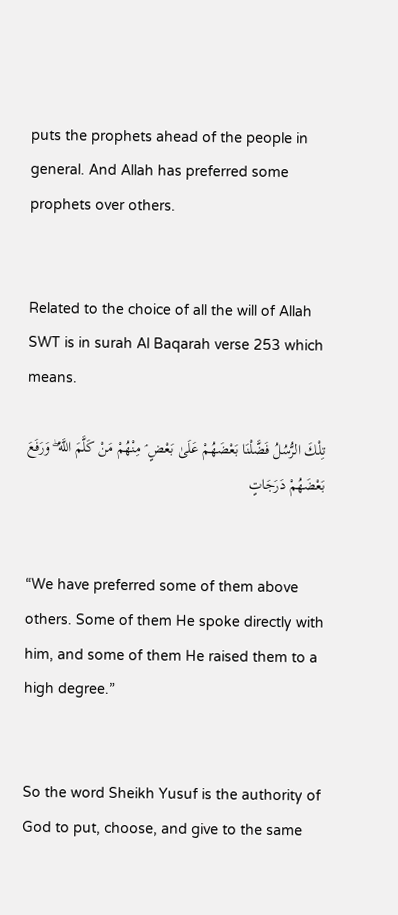puts the prophets ahead of the people in general. And Allah has preferred some prophets over others.


Related to the choice of all the will of Allah SWT is in surah Al Baqarah verse 253 which means.

تِلْكَ الرُّسُلُ فَضَّلْنَا بَعْضَهُمْ عَلَىٰ بَعْضٍ ۘ مِنْهُمْ مَنْ كَلَّمَ اللَّهُ ۖ وَرَفَعَ بَعْضَهُمْ دَرَجَاتٍ


“We have preferred some of them above others. Some of them He spoke directly with him, and some of them He raised them to a high degree.”


So the word Sheikh Yusuf is the authority of God to put, choose, and give to the same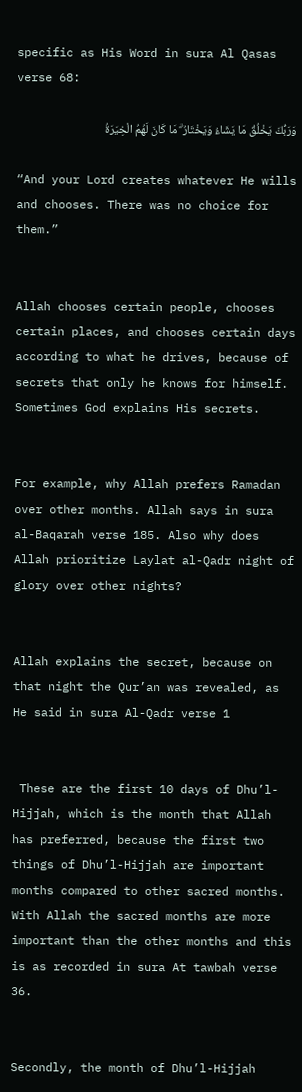specific as His Word in sura Al Qasas verse 68:

وَرَبُّكَ يَخْلُقُ مَا يَشَاءُ وَيَخْتَارُ ۗ مَا كَانَ لَهُمُ الْخِيَرَةُ

“And your Lord creates whatever He wills and chooses. There was no choice for them.”


Allah chooses certain people, chooses certain places, and chooses certain days according to what he drives, because of secrets that only he knows for himself.  Sometimes God explains His secrets.


For example, why Allah prefers Ramadan over other months. Allah says in sura al-Baqarah verse 185. Also why does Allah prioritize Laylat al-Qadr night of glory over other nights?


Allah explains the secret, because on that night the Qur’an was revealed, as He said in sura Al-Qadr verse 1


 These are the first 10 days of Dhu’l-Hijjah, which is the month that Allah has preferred, because the first two things of Dhu’l-Hijjah are important months compared to other sacred months. With Allah the sacred months are more important than the other months and this is as recorded in sura At tawbah verse 36.


Secondly, the month of Dhu’l-Hijjah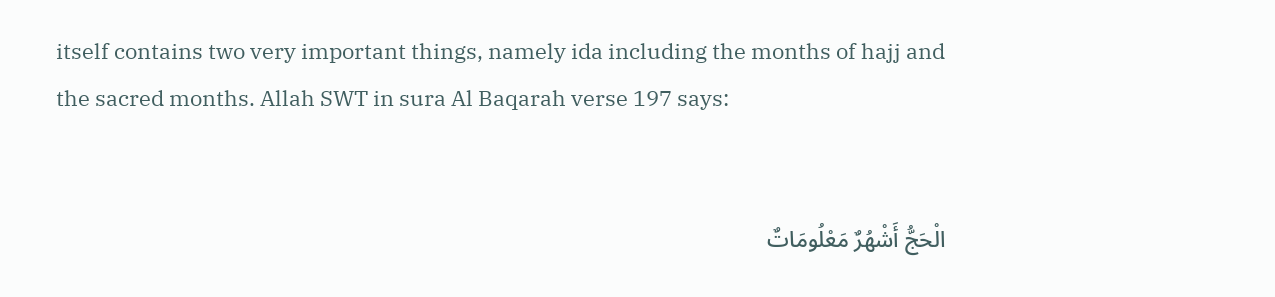itself contains two very important things, namely ida including the months of hajj and the sacred months. Allah SWT in sura Al Baqarah verse 197 says:


الْحَجُّ أَشْهُرٌ مَعْلُومَاتٌ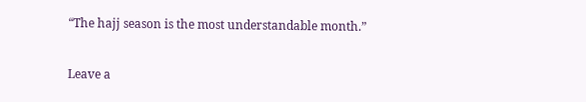“The hajj season is the most understandable month.”

Leave a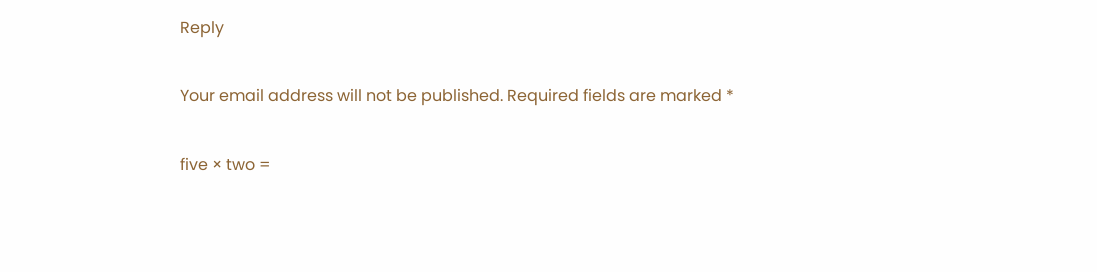Reply

Your email address will not be published. Required fields are marked *

five × two =